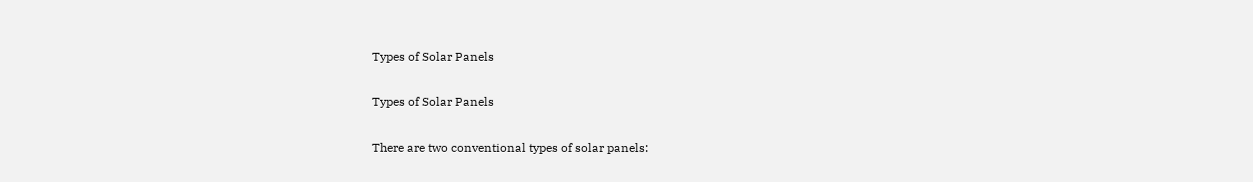Types of Solar Panels

Types of Solar Panels

There are two conventional types of solar panels: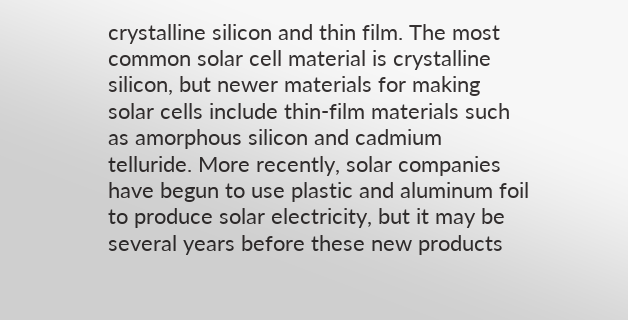crystalline silicon and thin film. The most common solar cell material is crystalline silicon, but newer materials for making solar cells include thin-film materials such as amorphous silicon and cadmium telluride. More recently, solar companies have begun to use plastic and aluminum foil to produce solar electricity, but it may be several years before these new products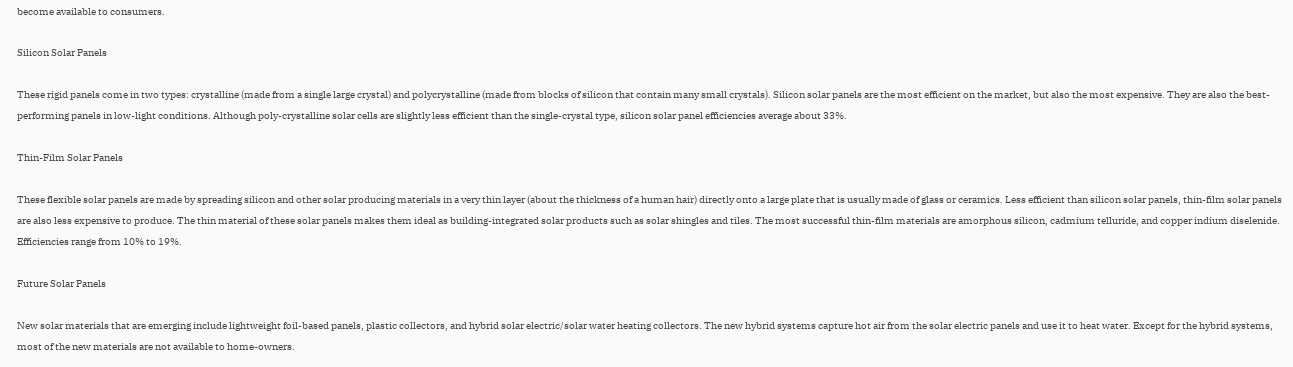become available to consumers.

Silicon Solar Panels

These rigid panels come in two types: crystalline (made from a single large crystal) and polycrystalline (made from blocks of silicon that contain many small crystals). Silicon solar panels are the most efficient on the market, but also the most expensive. They are also the best-performing panels in low-light conditions. Although poly-crystalline solar cells are slightly less efficient than the single-crystal type, silicon solar panel efficiencies average about 33%.

Thin-Film Solar Panels

These flexible solar panels are made by spreading silicon and other solar producing materials in a very thin layer (about the thickness of a human hair) directly onto a large plate that is usually made of glass or ceramics. Less efficient than silicon solar panels, thin-film solar panels are also less expensive to produce. The thin material of these solar panels makes them ideal as building-integrated solar products such as solar shingles and tiles. The most successful thin-film materials are amorphous silicon, cadmium telluride, and copper indium diselenide. Efficiencies range from 10% to 19%.

Future Solar Panels

New solar materials that are emerging include lightweight foil-based panels, plastic collectors, and hybrid solar electric/solar water heating collectors. The new hybrid systems capture hot air from the solar electric panels and use it to heat water. Except for the hybrid systems, most of the new materials are not available to home-owners.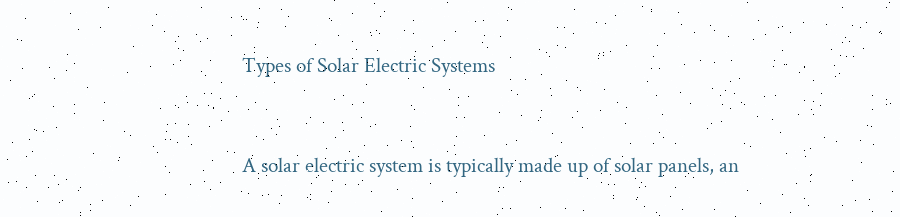Types of Solar Electric Systems


A solar electric system is typically made up of solar panels, an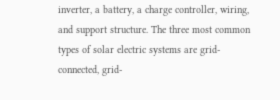inverter, a battery, a charge controller, wiring, and support structure. The three most common types of solar electric systems are grid-connected, grid-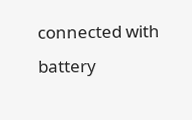connected with battery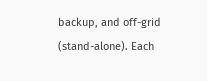backup, and off-grid (stand-alone). Each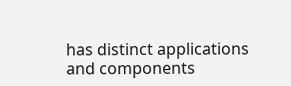has distinct applications and components